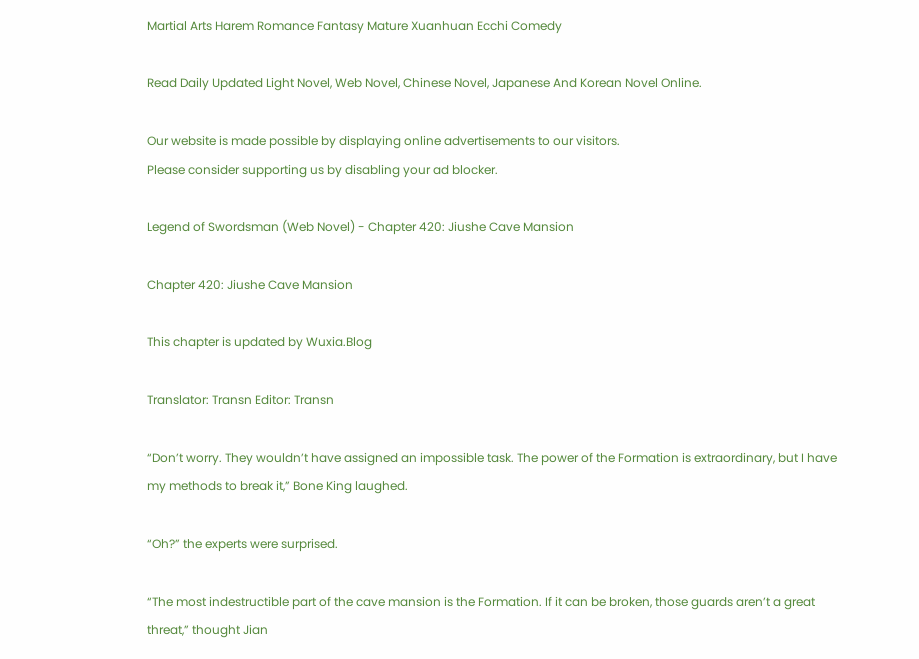Martial Arts Harem Romance Fantasy Mature Xuanhuan Ecchi Comedy

Read Daily Updated Light Novel, Web Novel, Chinese Novel, Japanese And Korean Novel Online.

Our website is made possible by displaying online advertisements to our visitors.
Please consider supporting us by disabling your ad blocker.

Legend of Swordsman (Web Novel) - Chapter 420: Jiushe Cave Mansion

Chapter 420: Jiushe Cave Mansion

This chapter is updated by Wuxia.Blog

Translator: Transn Editor: Transn

“Don’t worry. They wouldn’t have assigned an impossible task. The power of the Formation is extraordinary, but I have my methods to break it,” Bone King laughed.

“Oh?” the experts were surprised.

“The most indestructible part of the cave mansion is the Formation. If it can be broken, those guards aren’t a great threat,” thought Jian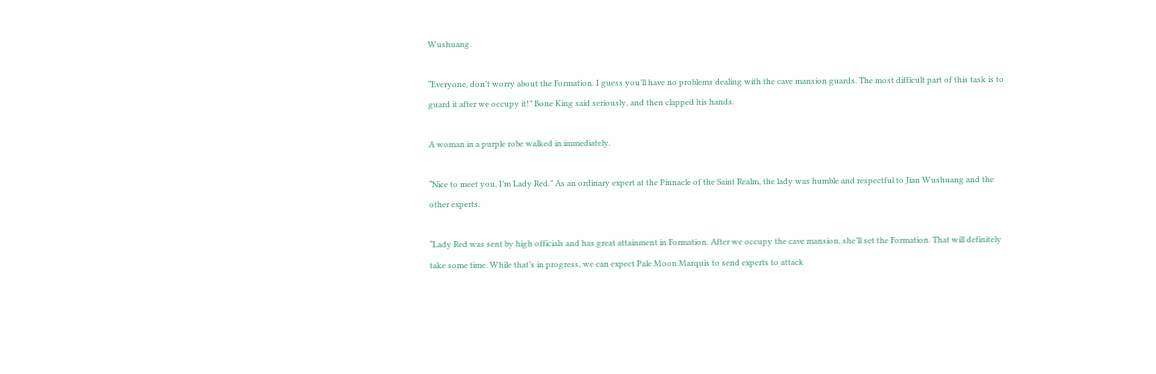Wushuang.

“Everyone, don’t worry about the Formation. I guess you’ll have no problems dealing with the cave mansion guards. The most difficult part of this task is to guard it after we occupy it!” Bone King said seriously, and then clapped his hands.

A woman in a purple robe walked in immediately.

“Nice to meet you, I’m Lady Red.” As an ordinary expert at the Pinnacle of the Saint Realm, the lady was humble and respectful to Jian Wushuang and the other experts.

“Lady Red was sent by high officials and has great attainment in Formation. After we occupy the cave mansion, she’ll set the Formation. That will definitely take some time. While that’s in progress, we can expect Pale Moon Marquis to send experts to attack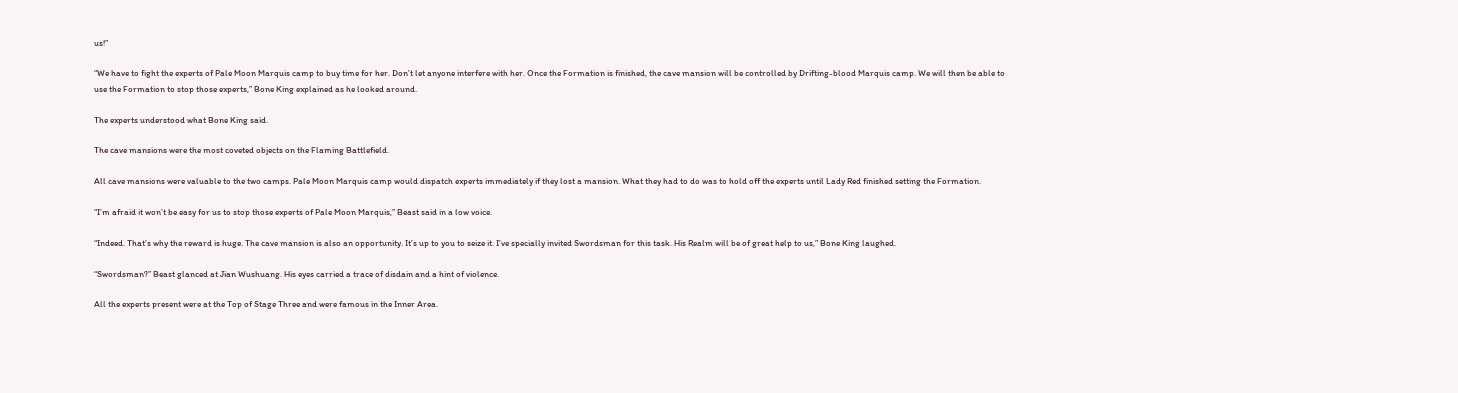us!”

“We have to fight the experts of Pale Moon Marquis camp to buy time for her. Don’t let anyone interfere with her. Once the Formation is finished, the cave mansion will be controlled by Drifting-blood Marquis camp. We will then be able to use the Formation to stop those experts,” Bone King explained as he looked around.

The experts understood what Bone King said.

The cave mansions were the most coveted objects on the Flaming Battlefield.

All cave mansions were valuable to the two camps. Pale Moon Marquis camp would dispatch experts immediately if they lost a mansion. What they had to do was to hold off the experts until Lady Red finished setting the Formation.

“I’m afraid it won’t be easy for us to stop those experts of Pale Moon Marquis,” Beast said in a low voice.

“Indeed. That’s why the reward is huge. The cave mansion is also an opportunity. It’s up to you to seize it. I’ve specially invited Swordsman for this task. His Realm will be of great help to us,” Bone King laughed.

“Swordsman?” Beast glanced at Jian Wushuang. His eyes carried a trace of disdain and a hint of violence.

All the experts present were at the Top of Stage Three and were famous in the Inner Area.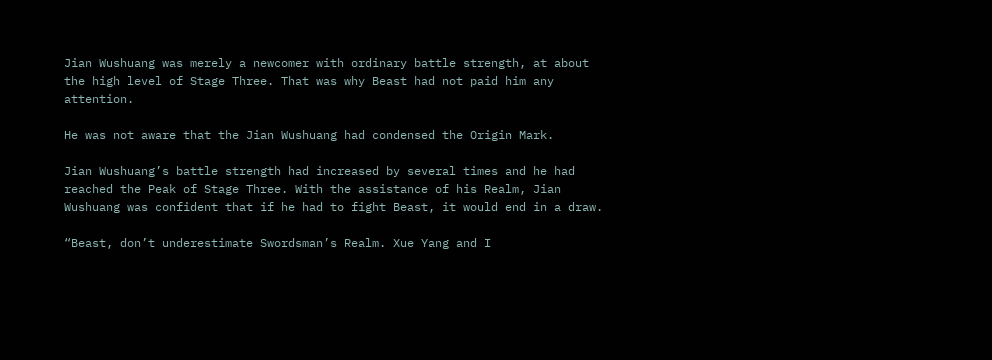Jian Wushuang was merely a newcomer with ordinary battle strength, at about the high level of Stage Three. That was why Beast had not paid him any attention.

He was not aware that the Jian Wushuang had condensed the Origin Mark.

Jian Wushuang’s battle strength had increased by several times and he had reached the Peak of Stage Three. With the assistance of his Realm, Jian Wushuang was confident that if he had to fight Beast, it would end in a draw.

“Beast, don’t underestimate Swordsman’s Realm. Xue Yang and I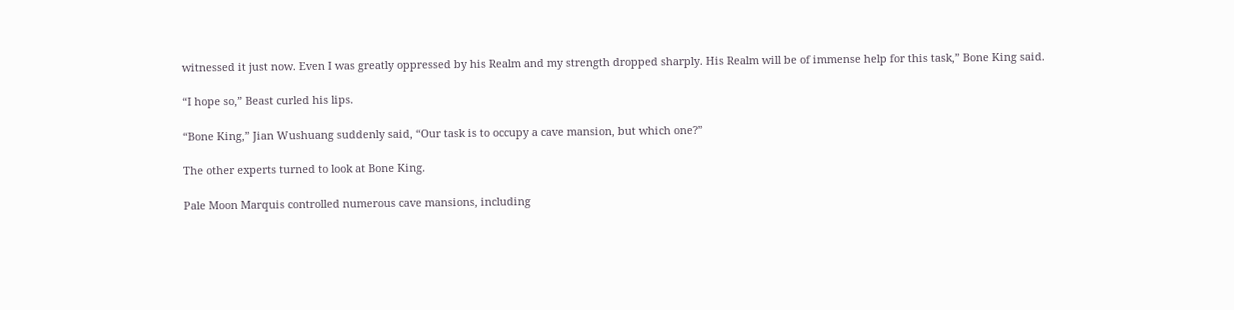witnessed it just now. Even I was greatly oppressed by his Realm and my strength dropped sharply. His Realm will be of immense help for this task,” Bone King said.

“I hope so,” Beast curled his lips.

“Bone King,” Jian Wushuang suddenly said, “Our task is to occupy a cave mansion, but which one?”

The other experts turned to look at Bone King.

Pale Moon Marquis controlled numerous cave mansions, including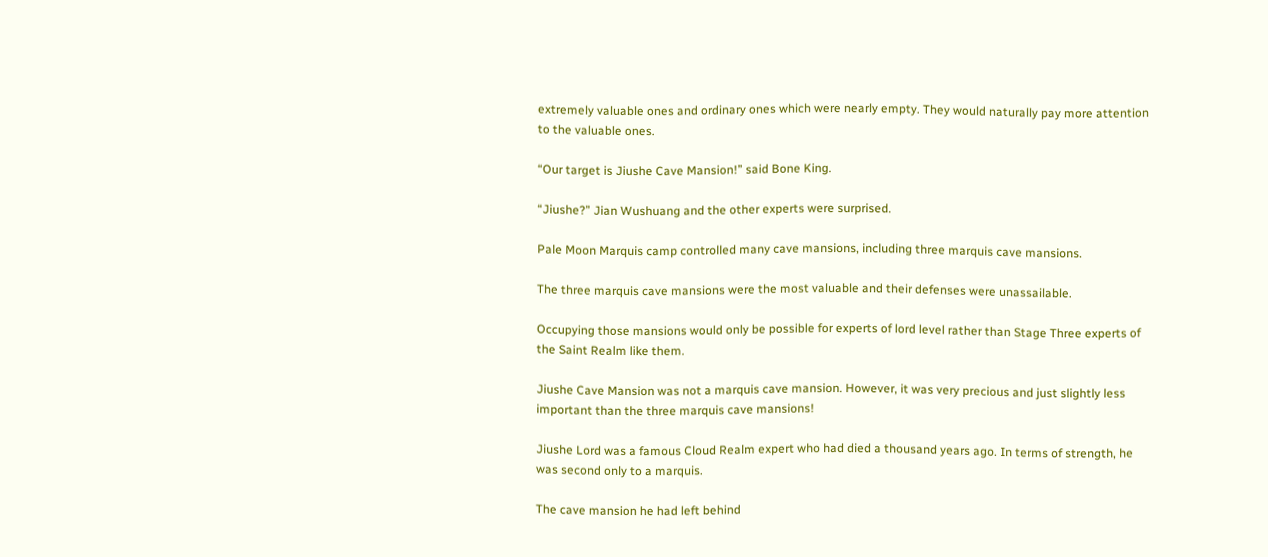extremely valuable ones and ordinary ones which were nearly empty. They would naturally pay more attention to the valuable ones.

“Our target is Jiushe Cave Mansion!” said Bone King.

“Jiushe?” Jian Wushuang and the other experts were surprised.

Pale Moon Marquis camp controlled many cave mansions, including three marquis cave mansions.

The three marquis cave mansions were the most valuable and their defenses were unassailable.

Occupying those mansions would only be possible for experts of lord level rather than Stage Three experts of the Saint Realm like them.

Jiushe Cave Mansion was not a marquis cave mansion. However, it was very precious and just slightly less important than the three marquis cave mansions!

Jiushe Lord was a famous Cloud Realm expert who had died a thousand years ago. In terms of strength, he was second only to a marquis.

The cave mansion he had left behind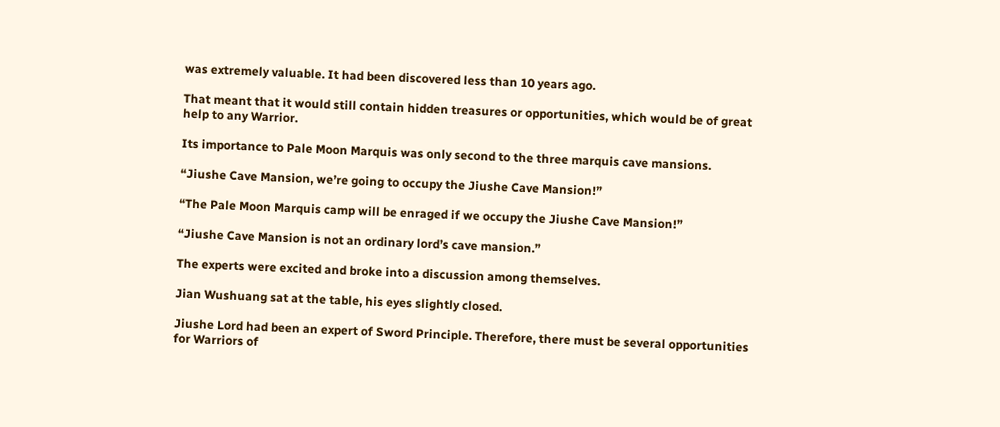was extremely valuable. It had been discovered less than 10 years ago.

That meant that it would still contain hidden treasures or opportunities, which would be of great help to any Warrior.

Its importance to Pale Moon Marquis was only second to the three marquis cave mansions.

“Jiushe Cave Mansion, we’re going to occupy the Jiushe Cave Mansion!”

“The Pale Moon Marquis camp will be enraged if we occupy the Jiushe Cave Mansion!”

“Jiushe Cave Mansion is not an ordinary lord’s cave mansion.”

The experts were excited and broke into a discussion among themselves.

Jian Wushuang sat at the table, his eyes slightly closed.

Jiushe Lord had been an expert of Sword Principle. Therefore, there must be several opportunities for Warriors of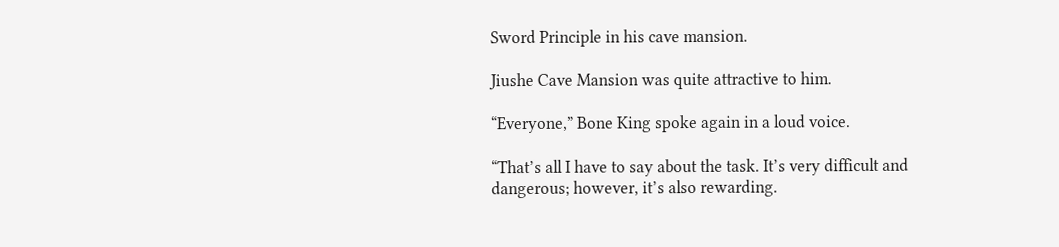Sword Principle in his cave mansion.

Jiushe Cave Mansion was quite attractive to him.

“Everyone,” Bone King spoke again in a loud voice.

“That’s all I have to say about the task. It’s very difficult and dangerous; however, it’s also rewarding.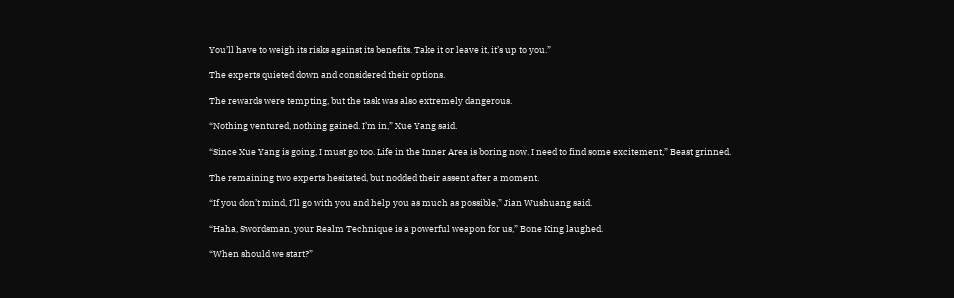You’ll have to weigh its risks against its benefits. Take it or leave it, it’s up to you.”

The experts quieted down and considered their options.

The rewards were tempting, but the task was also extremely dangerous.

“Nothing ventured, nothing gained. I’m in,” Xue Yang said.

“Since Xue Yang is going, I must go too. Life in the Inner Area is boring now. I need to find some excitement,” Beast grinned.

The remaining two experts hesitated, but nodded their assent after a moment.

“If you don’t mind, I’ll go with you and help you as much as possible,” Jian Wushuang said.

“Haha, Swordsman, your Realm Technique is a powerful weapon for us,” Bone King laughed.

“When should we start?”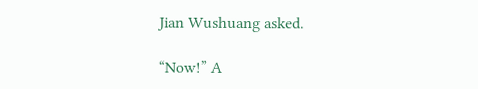Jian Wushuang asked.

“Now!” A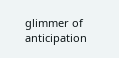glimmer of anticipation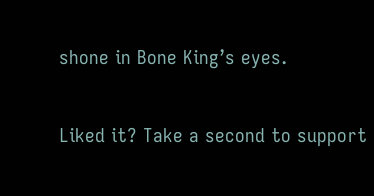shone in Bone King’s eyes.

Liked it? Take a second to support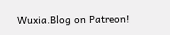Wuxia.Blog on Patreon!